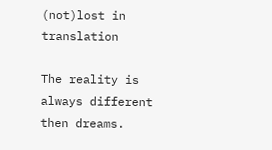(not)lost in translation

The reality is always different then dreams.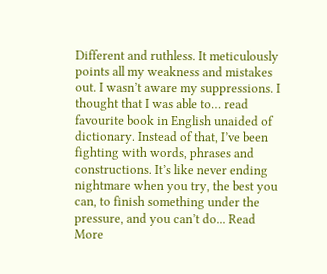Different and ruthless. It meticulously points all my weakness and mistakes out. I wasn’t aware my suppressions. I thought that I was able to… read favourite book in English unaided of dictionary. Instead of that, I’ve been fighting with words, phrases and constructions. It’s like never ending nightmare when you try, the best you can, to finish something under the pressure, and you can’t do... Read More